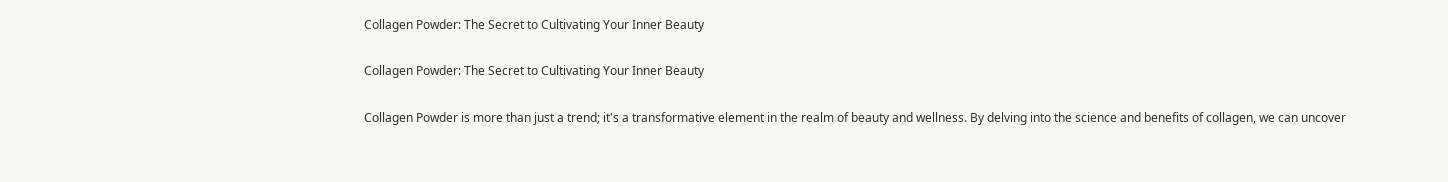Collagen Powder: The Secret to Cultivating Your Inner Beauty

Collagen Powder: The Secret to Cultivating Your Inner Beauty

Collagen Powder is more than just a trend; it's a transformative element in the realm of beauty and wellness. By delving into the science and benefits of collagen, we can uncover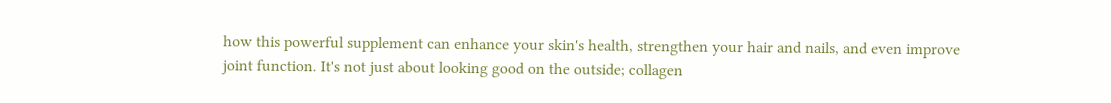how this powerful supplement can enhance your skin's health, strengthen your hair and nails, and even improve joint function. It's not just about looking good on the outside; collagen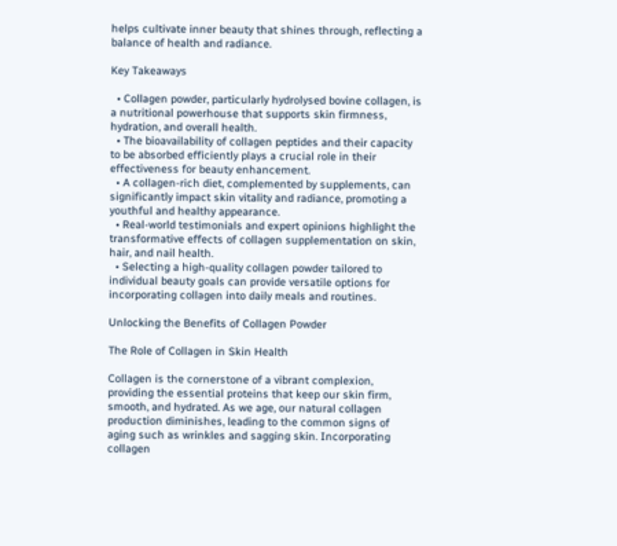helps cultivate inner beauty that shines through, reflecting a balance of health and radiance.

Key Takeaways

  • Collagen powder, particularly hydrolysed bovine collagen, is a nutritional powerhouse that supports skin firmness, hydration, and overall health.
  • The bioavailability of collagen peptides and their capacity to be absorbed efficiently plays a crucial role in their effectiveness for beauty enhancement.
  • A collagen-rich diet, complemented by supplements, can significantly impact skin vitality and radiance, promoting a youthful and healthy appearance.
  • Real-world testimonials and expert opinions highlight the transformative effects of collagen supplementation on skin, hair, and nail health.
  • Selecting a high-quality collagen powder tailored to individual beauty goals can provide versatile options for incorporating collagen into daily meals and routines.

Unlocking the Benefits of Collagen Powder

The Role of Collagen in Skin Health

Collagen is the cornerstone of a vibrant complexion, providing the essential proteins that keep our skin firm, smooth, and hydrated. As we age, our natural collagen production diminishes, leading to the common signs of aging such as wrinkles and sagging skin. Incorporating collagen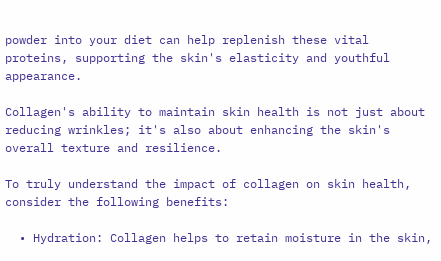powder into your diet can help replenish these vital proteins, supporting the skin's elasticity and youthful appearance.

Collagen's ability to maintain skin health is not just about reducing wrinkles; it's also about enhancing the skin's overall texture and resilience.

To truly understand the impact of collagen on skin health, consider the following benefits:

  • Hydration: Collagen helps to retain moisture in the skin,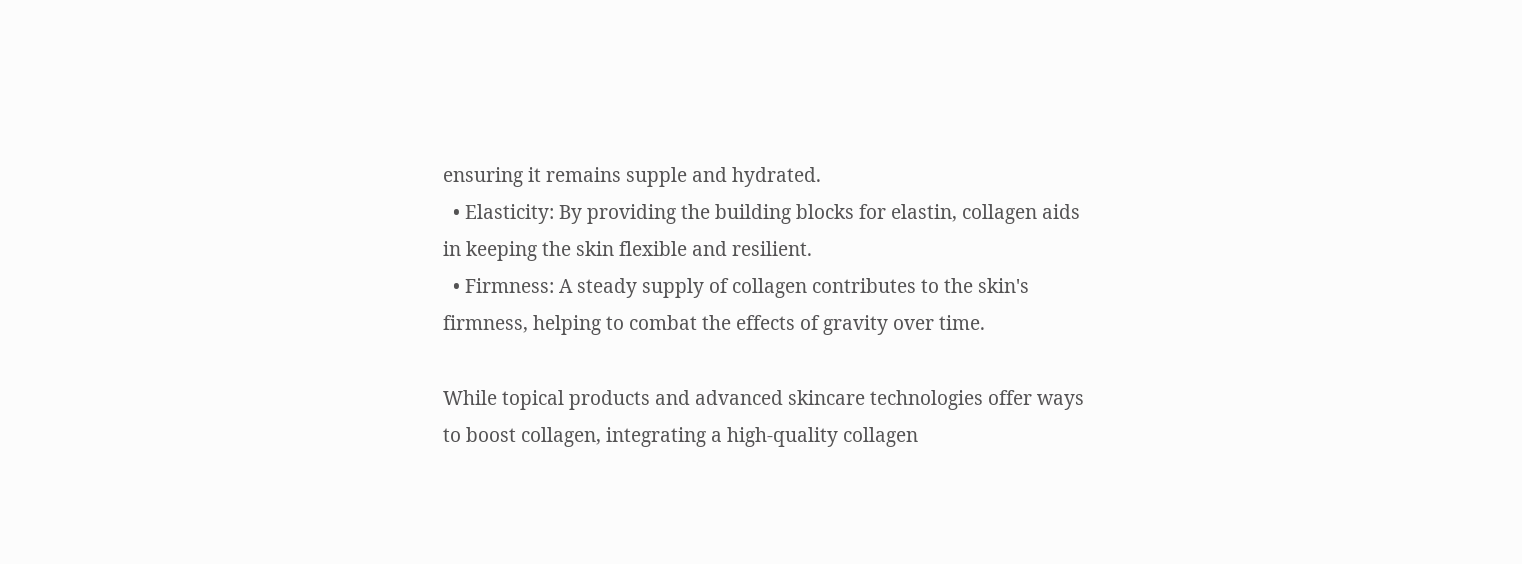ensuring it remains supple and hydrated.
  • Elasticity: By providing the building blocks for elastin, collagen aids in keeping the skin flexible and resilient.
  • Firmness: A steady supply of collagen contributes to the skin's firmness, helping to combat the effects of gravity over time.

While topical products and advanced skincare technologies offer ways to boost collagen, integrating a high-quality collagen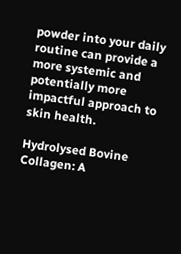powder into your daily routine can provide a more systemic and potentially more impactful approach to skin health.

Hydrolysed Bovine Collagen: A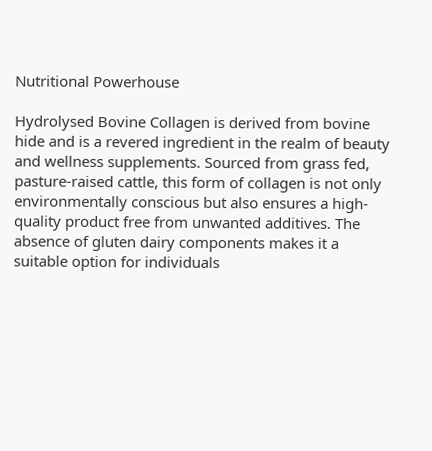Nutritional Powerhouse

Hydrolysed Bovine Collagen is derived from bovine hide and is a revered ingredient in the realm of beauty and wellness supplements. Sourced from grass fed, pasture-raised cattle, this form of collagen is not only environmentally conscious but also ensures a high-quality product free from unwanted additives. The absence of gluten dairy components makes it a suitable option for individuals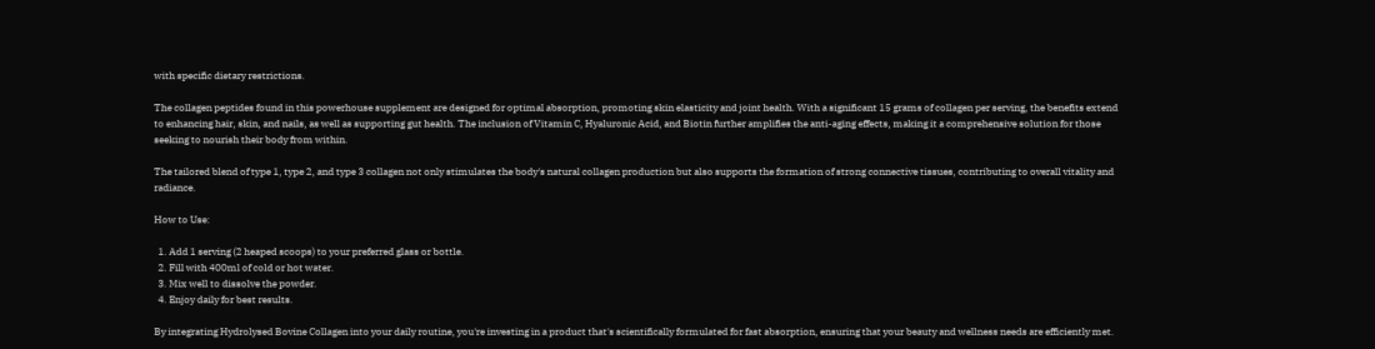with specific dietary restrictions.

The collagen peptides found in this powerhouse supplement are designed for optimal absorption, promoting skin elasticity and joint health. With a significant 15 grams of collagen per serving, the benefits extend to enhancing hair, skin, and nails, as well as supporting gut health. The inclusion of Vitamin C, Hyaluronic Acid, and Biotin further amplifies the anti-aging effects, making it a comprehensive solution for those seeking to nourish their body from within.

The tailored blend of type 1, type 2, and type 3 collagen not only stimulates the body's natural collagen production but also supports the formation of strong connective tissues, contributing to overall vitality and radiance.

How to Use:

  1. Add 1 serving (2 heaped scoops) to your preferred glass or bottle.
  2. Fill with 400ml of cold or hot water.
  3. Mix well to dissolve the powder.
  4. Enjoy daily for best results.

By integrating Hydrolysed Bovine Collagen into your daily routine, you're investing in a product that's scientifically formulated for fast absorption, ensuring that your beauty and wellness needs are efficiently met.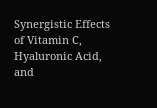Synergistic Effects of Vitamin C, Hyaluronic Acid, and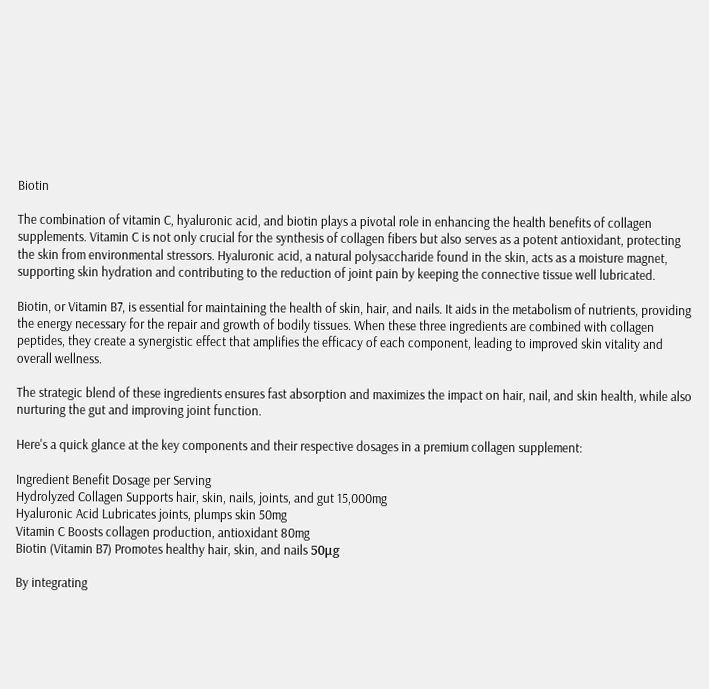Biotin

The combination of vitamin C, hyaluronic acid, and biotin plays a pivotal role in enhancing the health benefits of collagen supplements. Vitamin C is not only crucial for the synthesis of collagen fibers but also serves as a potent antioxidant, protecting the skin from environmental stressors. Hyaluronic acid, a natural polysaccharide found in the skin, acts as a moisture magnet, supporting skin hydration and contributing to the reduction of joint pain by keeping the connective tissue well lubricated.

Biotin, or Vitamin B7, is essential for maintaining the health of skin, hair, and nails. It aids in the metabolism of nutrients, providing the energy necessary for the repair and growth of bodily tissues. When these three ingredients are combined with collagen peptides, they create a synergistic effect that amplifies the efficacy of each component, leading to improved skin vitality and overall wellness.

The strategic blend of these ingredients ensures fast absorption and maximizes the impact on hair, nail, and skin health, while also nurturing the gut and improving joint function.

Here's a quick glance at the key components and their respective dosages in a premium collagen supplement:

Ingredient Benefit Dosage per Serving
Hydrolyzed Collagen Supports hair, skin, nails, joints, and gut 15,000mg
Hyaluronic Acid Lubricates joints, plumps skin 50mg
Vitamin C Boosts collagen production, antioxidant 80mg
Biotin (Vitamin B7) Promotes healthy hair, skin, and nails 50μg

By integrating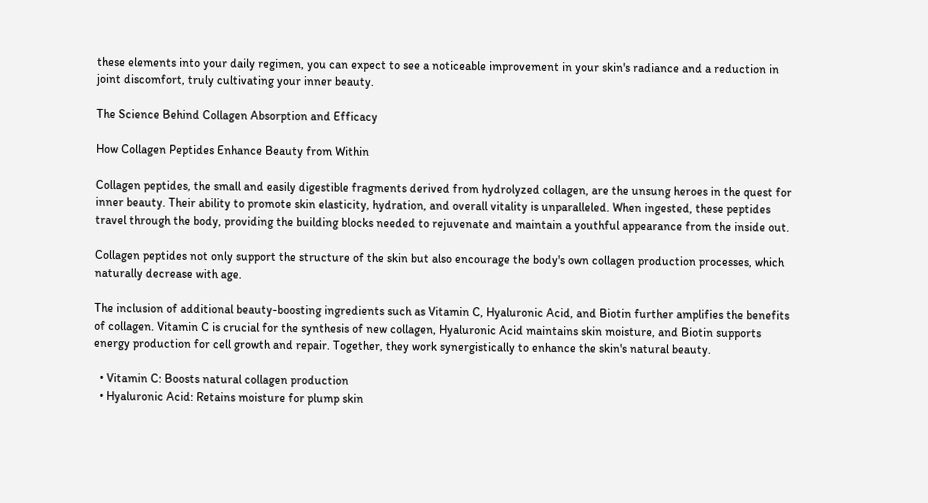these elements into your daily regimen, you can expect to see a noticeable improvement in your skin's radiance and a reduction in joint discomfort, truly cultivating your inner beauty.

The Science Behind Collagen Absorption and Efficacy

How Collagen Peptides Enhance Beauty from Within

Collagen peptides, the small and easily digestible fragments derived from hydrolyzed collagen, are the unsung heroes in the quest for inner beauty. Their ability to promote skin elasticity, hydration, and overall vitality is unparalleled. When ingested, these peptides travel through the body, providing the building blocks needed to rejuvenate and maintain a youthful appearance from the inside out.

Collagen peptides not only support the structure of the skin but also encourage the body's own collagen production processes, which naturally decrease with age.

The inclusion of additional beauty-boosting ingredients such as Vitamin C, Hyaluronic Acid, and Biotin further amplifies the benefits of collagen. Vitamin C is crucial for the synthesis of new collagen, Hyaluronic Acid maintains skin moisture, and Biotin supports energy production for cell growth and repair. Together, they work synergistically to enhance the skin's natural beauty.

  • Vitamin C: Boosts natural collagen production
  • Hyaluronic Acid: Retains moisture for plump skin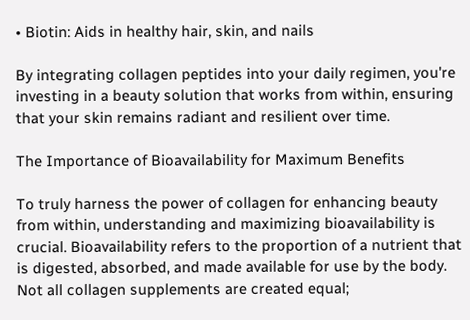• Biotin: Aids in healthy hair, skin, and nails

By integrating collagen peptides into your daily regimen, you're investing in a beauty solution that works from within, ensuring that your skin remains radiant and resilient over time.

The Importance of Bioavailability for Maximum Benefits

To truly harness the power of collagen for enhancing beauty from within, understanding and maximizing bioavailability is crucial. Bioavailability refers to the proportion of a nutrient that is digested, absorbed, and made available for use by the body. Not all collagen supplements are created equal;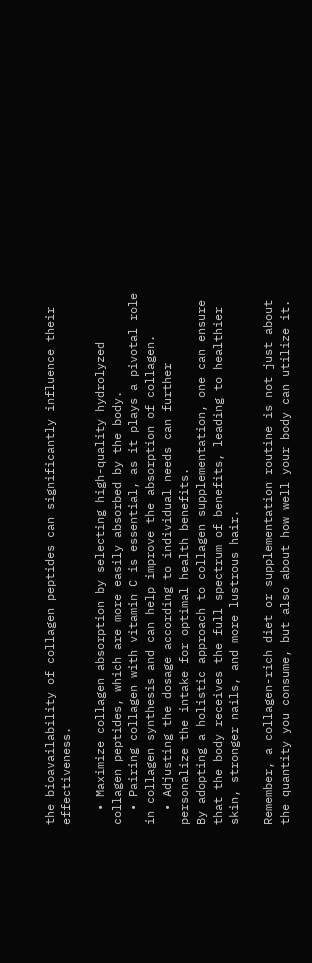the bioavailability of collagen peptides can significantly influence their effectiveness.

  • Maximize collagen absorption by selecting high-quality hydrolyzed collagen peptides, which are more easily absorbed by the body.
  • Pairing collagen with vitamin C is essential, as it plays a pivotal role in collagen synthesis and can help improve the absorption of collagen.
  • Adjusting the dosage according to individual needs can further personalize the intake for optimal health benefits.
By adopting a holistic approach to collagen supplementation, one can ensure that the body receives the full spectrum of benefits, leading to healthier skin, stronger nails, and more lustrous hair.

Remember, a collagen-rich diet or supplementation routine is not just about the quantity you consume, but also about how well your body can utilize it.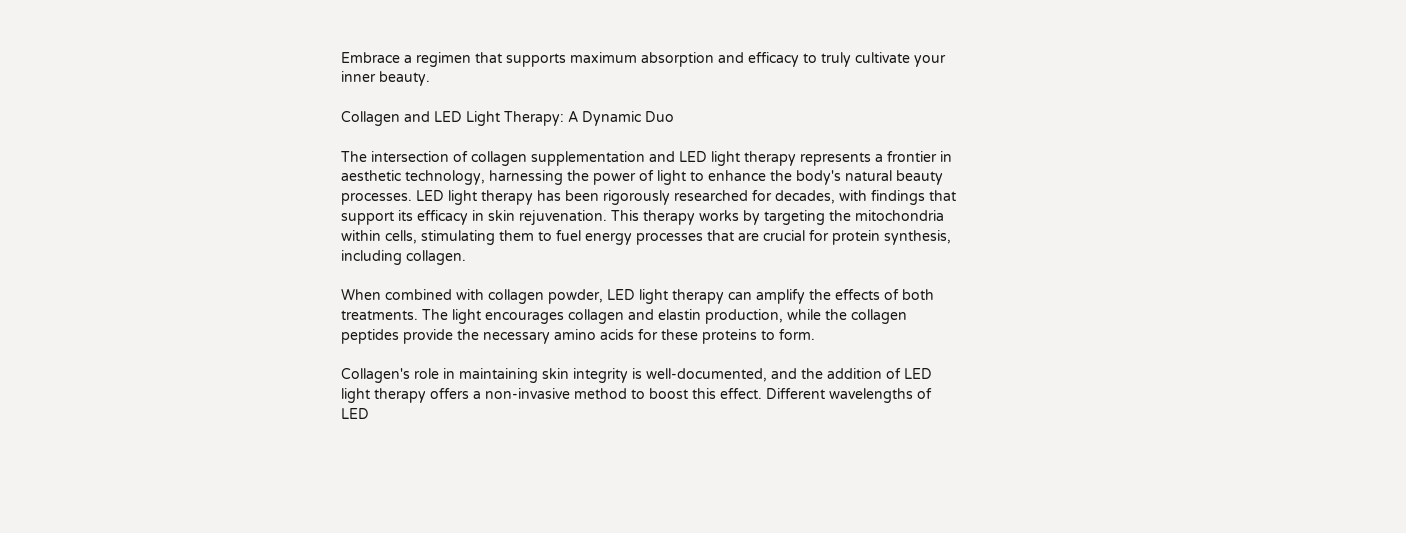Embrace a regimen that supports maximum absorption and efficacy to truly cultivate your inner beauty.

Collagen and LED Light Therapy: A Dynamic Duo

The intersection of collagen supplementation and LED light therapy represents a frontier in aesthetic technology, harnessing the power of light to enhance the body's natural beauty processes. LED light therapy has been rigorously researched for decades, with findings that support its efficacy in skin rejuvenation. This therapy works by targeting the mitochondria within cells, stimulating them to fuel energy processes that are crucial for protein synthesis, including collagen.

When combined with collagen powder, LED light therapy can amplify the effects of both treatments. The light encourages collagen and elastin production, while the collagen peptides provide the necessary amino acids for these proteins to form.

Collagen's role in maintaining skin integrity is well-documented, and the addition of LED light therapy offers a non-invasive method to boost this effect. Different wavelengths of LED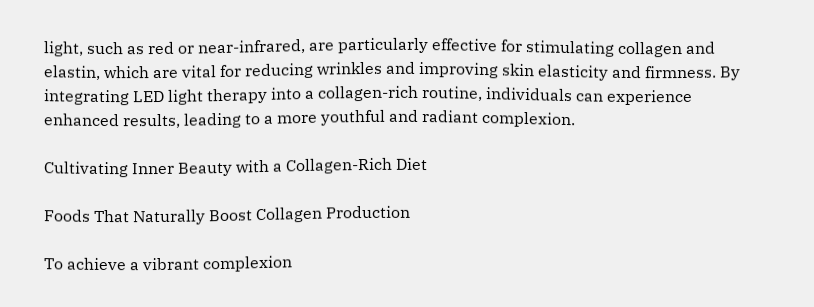light, such as red or near-infrared, are particularly effective for stimulating collagen and elastin, which are vital for reducing wrinkles and improving skin elasticity and firmness. By integrating LED light therapy into a collagen-rich routine, individuals can experience enhanced results, leading to a more youthful and radiant complexion.

Cultivating Inner Beauty with a Collagen-Rich Diet

Foods That Naturally Boost Collagen Production

To achieve a vibrant complexion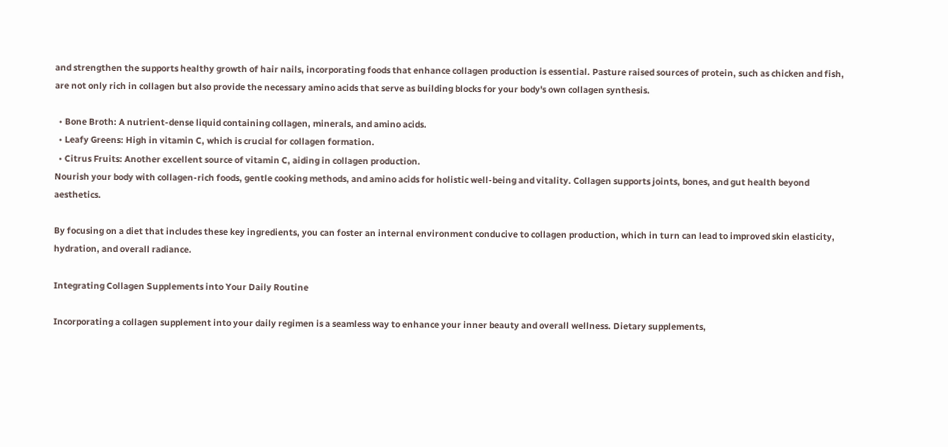and strengthen the supports healthy growth of hair nails, incorporating foods that enhance collagen production is essential. Pasture raised sources of protein, such as chicken and fish, are not only rich in collagen but also provide the necessary amino acids that serve as building blocks for your body's own collagen synthesis.

  • Bone Broth: A nutrient-dense liquid containing collagen, minerals, and amino acids.
  • Leafy Greens: High in vitamin C, which is crucial for collagen formation.
  • Citrus Fruits: Another excellent source of vitamin C, aiding in collagen production.
Nourish your body with collagen-rich foods, gentle cooking methods, and amino acids for holistic well-being and vitality. Collagen supports joints, bones, and gut health beyond aesthetics.

By focusing on a diet that includes these key ingredients, you can foster an internal environment conducive to collagen production, which in turn can lead to improved skin elasticity, hydration, and overall radiance.

Integrating Collagen Supplements into Your Daily Routine

Incorporating a collagen supplement into your daily regimen is a seamless way to enhance your inner beauty and overall wellness. Dietary supplements,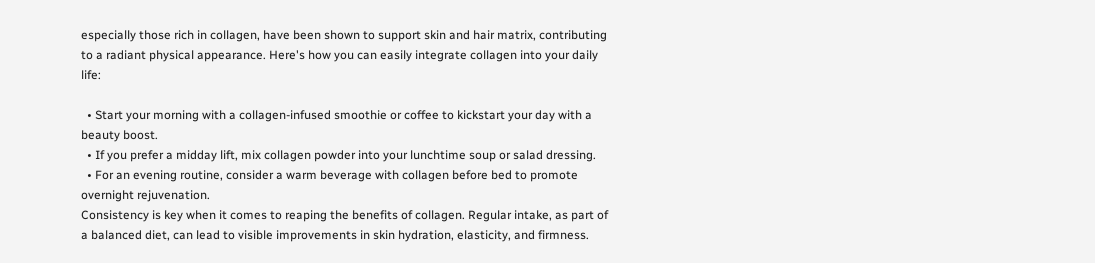especially those rich in collagen, have been shown to support skin and hair matrix, contributing to a radiant physical appearance. Here's how you can easily integrate collagen into your daily life:

  • Start your morning with a collagen-infused smoothie or coffee to kickstart your day with a beauty boost.
  • If you prefer a midday lift, mix collagen powder into your lunchtime soup or salad dressing.
  • For an evening routine, consider a warm beverage with collagen before bed to promote overnight rejuvenation.
Consistency is key when it comes to reaping the benefits of collagen. Regular intake, as part of a balanced diet, can lead to visible improvements in skin hydration, elasticity, and firmness.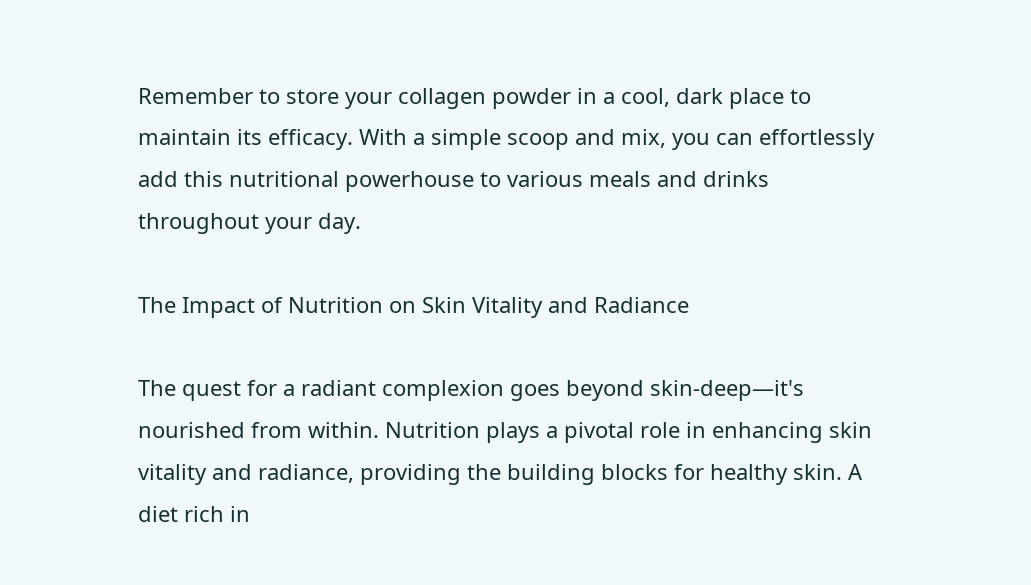Remember to store your collagen powder in a cool, dark place to maintain its efficacy. With a simple scoop and mix, you can effortlessly add this nutritional powerhouse to various meals and drinks throughout your day.

The Impact of Nutrition on Skin Vitality and Radiance

The quest for a radiant complexion goes beyond skin-deep—it's nourished from within. Nutrition plays a pivotal role in enhancing skin vitality and radiance, providing the building blocks for healthy skin. A diet rich in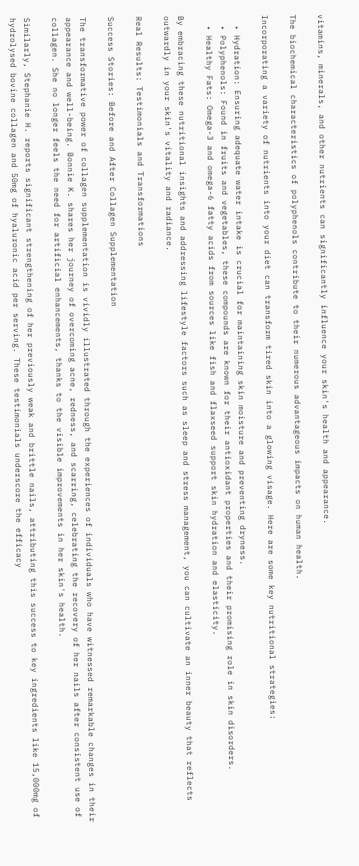vitamins, minerals, and other nutrients can significantly influence your skin's health and appearance.

The biochemical characteristics of polyphenols contribute to their numerous advantageous impacts on human health.

Incorporating a variety of nutrients into your diet can transform tired skin into a glowing visage. Here are some key nutritional strategies:

  • Hydration: Ensuring adequate water intake is crucial for maintaining skin moisture and preventing dryness.
  • Polyphenols: Found in fruits and vegetables, these compounds are known for their antioxidant properties and their promising role in skin disorders.
  • Healthy Fats: Omega-3 and omega-6 fatty acids from sources like fish and flaxseed support skin hydration and elasticity.

By embracing these nutritional insights and addressing lifestyle factors such as sleep and stress management, you can cultivate an inner beauty that reflects outwardly in your skin's vitality and radiance.

Real Results: Testimonials and Transformations

Success Stories: Before and After Collagen Supplementation

The transformative power of collagen supplementation is vividly illustrated through the experiences of individuals who have witnessed remarkable changes in their appearance and well-being. Bonnie K. shares her journey of overcoming acne, redness, and scarring, celebrating the recovery of her nails after consistent use of collagen. She no longer feels the need for artificial enhancements, thanks to the visible improvements in her skin's health.

Similarly, Stephanie H. reports significant strengthening of her previously weak and brittle nails, attributing this success to key ingredients like 15,000mg of hydrolysed bovine collagen and 50mg of hyaluronic acid per serving. These testimonials underscore the efficacy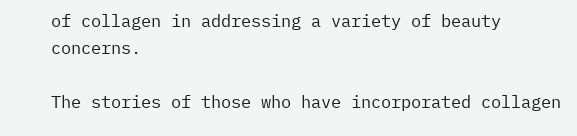of collagen in addressing a variety of beauty concerns.

The stories of those who have incorporated collagen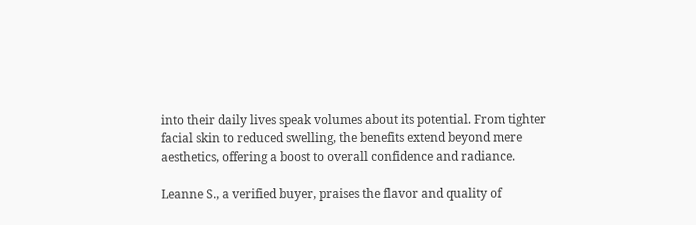into their daily lives speak volumes about its potential. From tighter facial skin to reduced swelling, the benefits extend beyond mere aesthetics, offering a boost to overall confidence and radiance.

Leanne S., a verified buyer, praises the flavor and quality of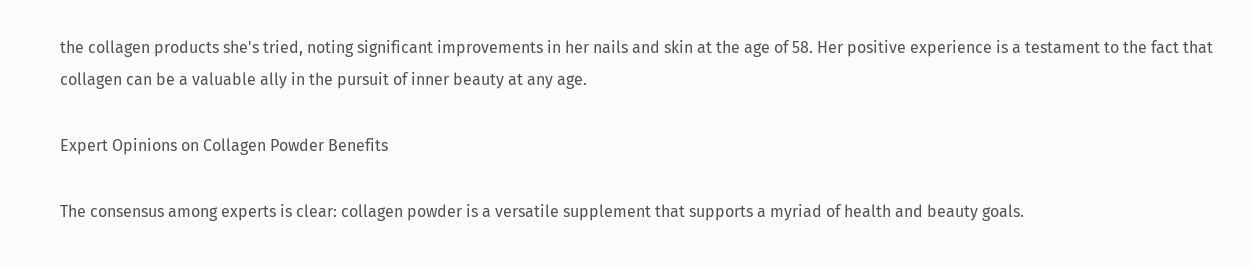the collagen products she's tried, noting significant improvements in her nails and skin at the age of 58. Her positive experience is a testament to the fact that collagen can be a valuable ally in the pursuit of inner beauty at any age.

Expert Opinions on Collagen Powder Benefits

The consensus among experts is clear: collagen powder is a versatile supplement that supports a myriad of health and beauty goals.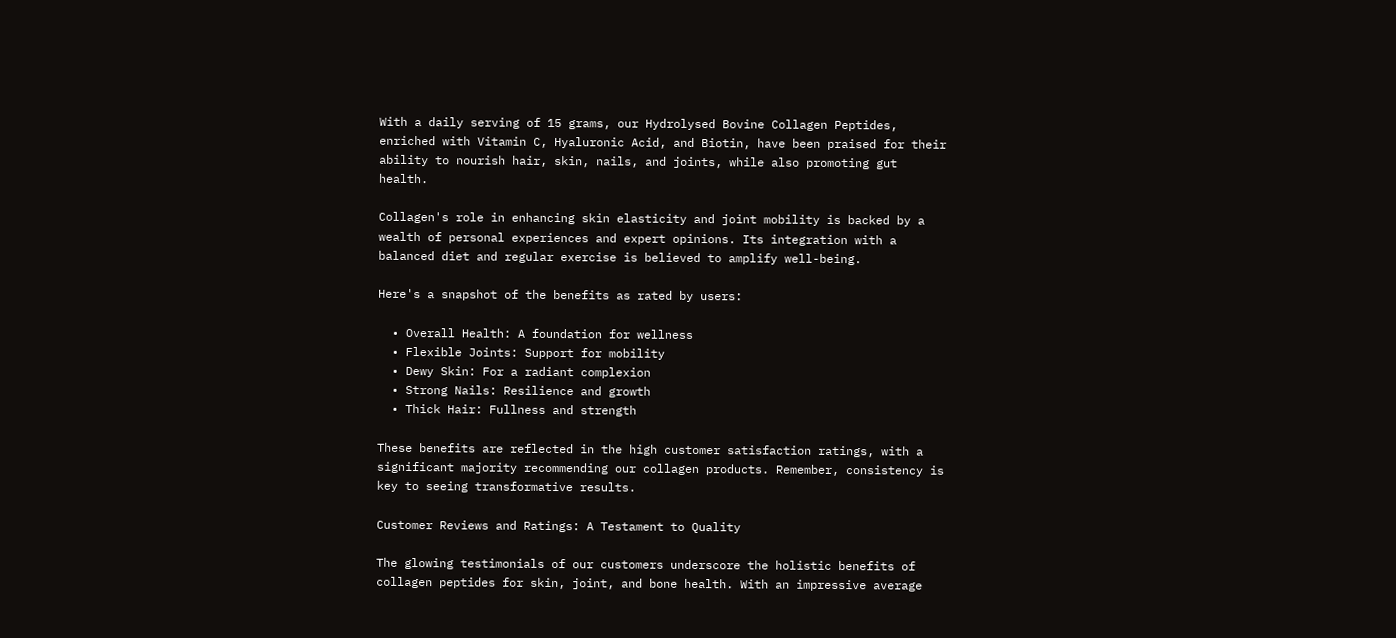With a daily serving of 15 grams, our Hydrolysed Bovine Collagen Peptides, enriched with Vitamin C, Hyaluronic Acid, and Biotin, have been praised for their ability to nourish hair, skin, nails, and joints, while also promoting gut health.

Collagen's role in enhancing skin elasticity and joint mobility is backed by a wealth of personal experiences and expert opinions. Its integration with a balanced diet and regular exercise is believed to amplify well-being.

Here's a snapshot of the benefits as rated by users:

  • Overall Health: A foundation for wellness
  • Flexible Joints: Support for mobility
  • Dewy Skin: For a radiant complexion
  • Strong Nails: Resilience and growth
  • Thick Hair: Fullness and strength

These benefits are reflected in the high customer satisfaction ratings, with a significant majority recommending our collagen products. Remember, consistency is key to seeing transformative results.

Customer Reviews and Ratings: A Testament to Quality

The glowing testimonials of our customers underscore the holistic benefits of collagen peptides for skin, joint, and bone health. With an impressive average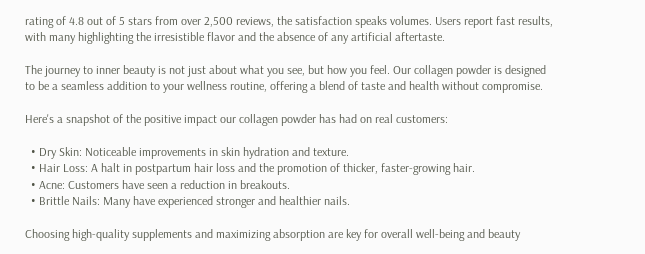rating of 4.8 out of 5 stars from over 2,500 reviews, the satisfaction speaks volumes. Users report fast results, with many highlighting the irresistible flavor and the absence of any artificial aftertaste.

The journey to inner beauty is not just about what you see, but how you feel. Our collagen powder is designed to be a seamless addition to your wellness routine, offering a blend of taste and health without compromise.

Here's a snapshot of the positive impact our collagen powder has had on real customers:

  • Dry Skin: Noticeable improvements in skin hydration and texture.
  • Hair Loss: A halt in postpartum hair loss and the promotion of thicker, faster-growing hair.
  • Acne: Customers have seen a reduction in breakouts.
  • Brittle Nails: Many have experienced stronger and healthier nails.

Choosing high-quality supplements and maximizing absorption are key for overall well-being and beauty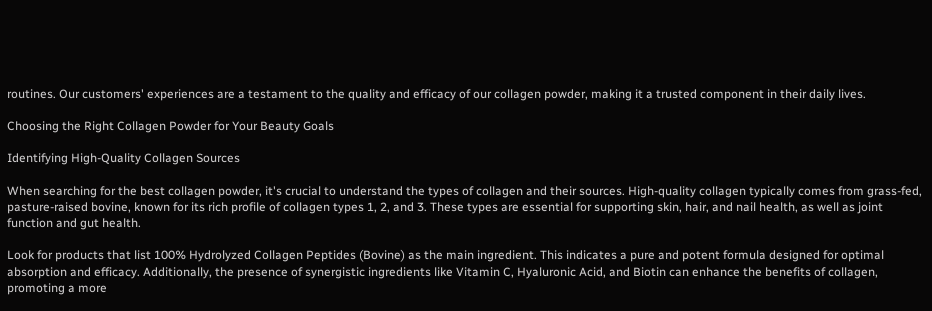routines. Our customers' experiences are a testament to the quality and efficacy of our collagen powder, making it a trusted component in their daily lives.

Choosing the Right Collagen Powder for Your Beauty Goals

Identifying High-Quality Collagen Sources

When searching for the best collagen powder, it's crucial to understand the types of collagen and their sources. High-quality collagen typically comes from grass-fed, pasture-raised bovine, known for its rich profile of collagen types 1, 2, and 3. These types are essential for supporting skin, hair, and nail health, as well as joint function and gut health.

Look for products that list 100% Hydrolyzed Collagen Peptides (Bovine) as the main ingredient. This indicates a pure and potent formula designed for optimal absorption and efficacy. Additionally, the presence of synergistic ingredients like Vitamin C, Hyaluronic Acid, and Biotin can enhance the benefits of collagen, promoting a more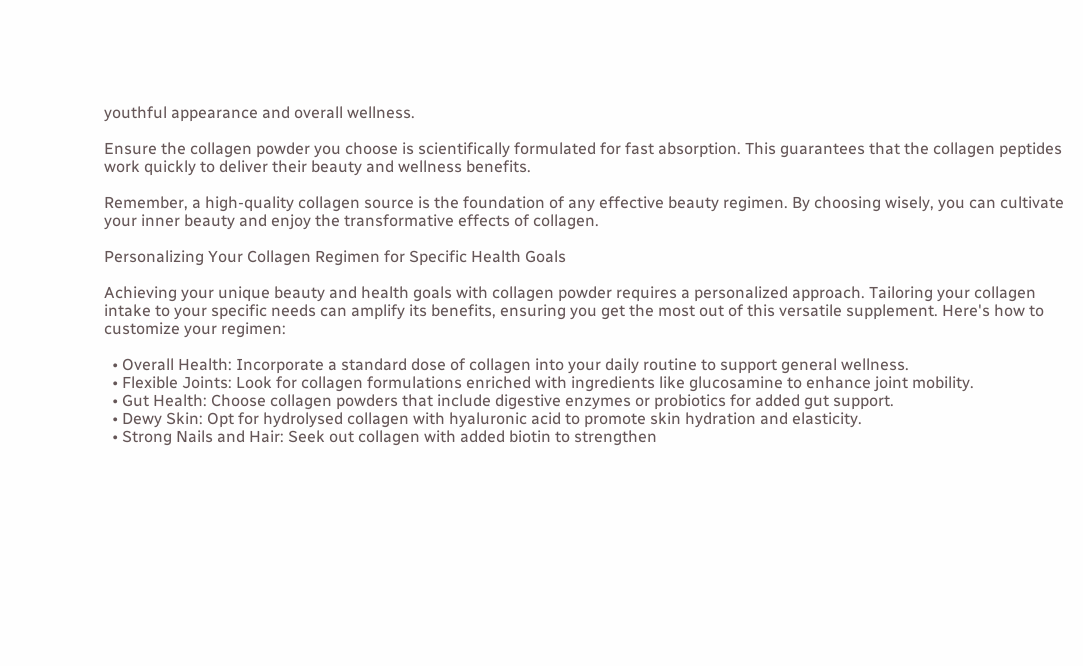youthful appearance and overall wellness.

Ensure the collagen powder you choose is scientifically formulated for fast absorption. This guarantees that the collagen peptides work quickly to deliver their beauty and wellness benefits.

Remember, a high-quality collagen source is the foundation of any effective beauty regimen. By choosing wisely, you can cultivate your inner beauty and enjoy the transformative effects of collagen.

Personalizing Your Collagen Regimen for Specific Health Goals

Achieving your unique beauty and health goals with collagen powder requires a personalized approach. Tailoring your collagen intake to your specific needs can amplify its benefits, ensuring you get the most out of this versatile supplement. Here's how to customize your regimen:

  • Overall Health: Incorporate a standard dose of collagen into your daily routine to support general wellness.
  • Flexible Joints: Look for collagen formulations enriched with ingredients like glucosamine to enhance joint mobility.
  • Gut Health: Choose collagen powders that include digestive enzymes or probiotics for added gut support.
  • Dewy Skin: Opt for hydrolysed collagen with hyaluronic acid to promote skin hydration and elasticity.
  • Strong Nails and Hair: Seek out collagen with added biotin to strengthen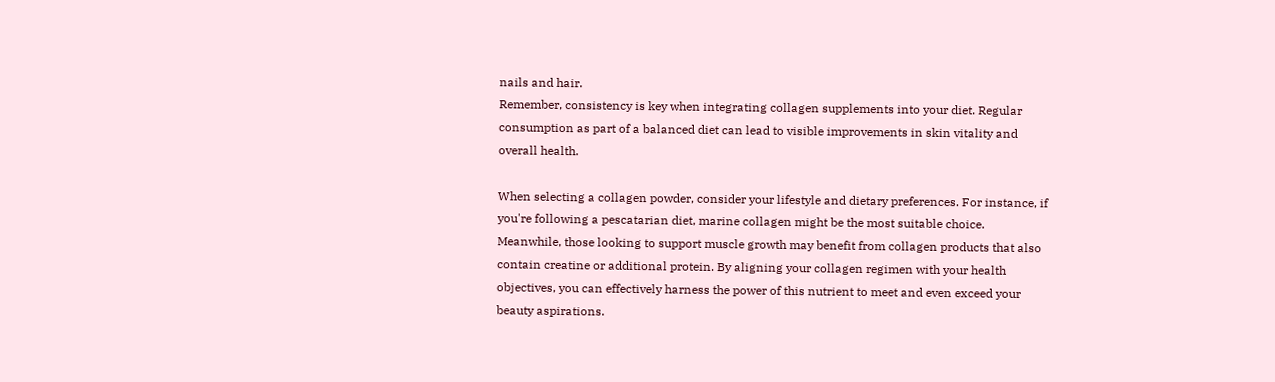nails and hair.
Remember, consistency is key when integrating collagen supplements into your diet. Regular consumption as part of a balanced diet can lead to visible improvements in skin vitality and overall health.

When selecting a collagen powder, consider your lifestyle and dietary preferences. For instance, if you're following a pescatarian diet, marine collagen might be the most suitable choice. Meanwhile, those looking to support muscle growth may benefit from collagen products that also contain creatine or additional protein. By aligning your collagen regimen with your health objectives, you can effectively harness the power of this nutrient to meet and even exceed your beauty aspirations.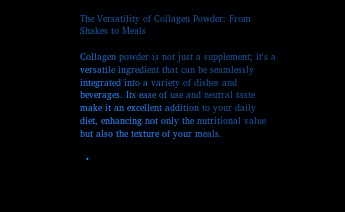The Versatility of Collagen Powder: From Shakes to Meals

Collagen powder is not just a supplement; it's a versatile ingredient that can be seamlessly integrated into a variety of dishes and beverages. Its ease of use and neutral taste make it an excellent addition to your daily diet, enhancing not only the nutritional value but also the texture of your meals.

  •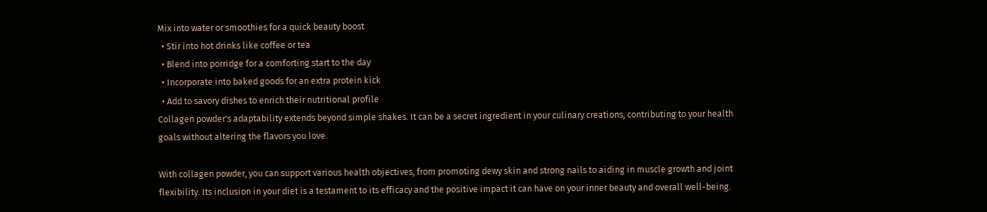Mix into water or smoothies for a quick beauty boost
  • Stir into hot drinks like coffee or tea
  • Blend into porridge for a comforting start to the day
  • Incorporate into baked goods for an extra protein kick
  • Add to savory dishes to enrich their nutritional profile
Collagen powder's adaptability extends beyond simple shakes. It can be a secret ingredient in your culinary creations, contributing to your health goals without altering the flavors you love.

With collagen powder, you can support various health objectives, from promoting dewy skin and strong nails to aiding in muscle growth and joint flexibility. Its inclusion in your diet is a testament to its efficacy and the positive impact it can have on your inner beauty and overall well-being.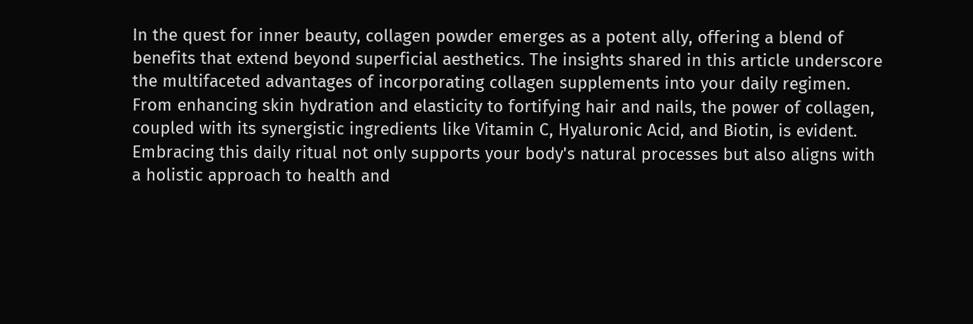In the quest for inner beauty, collagen powder emerges as a potent ally, offering a blend of benefits that extend beyond superficial aesthetics. The insights shared in this article underscore the multifaceted advantages of incorporating collagen supplements into your daily regimen. From enhancing skin hydration and elasticity to fortifying hair and nails, the power of collagen, coupled with its synergistic ingredients like Vitamin C, Hyaluronic Acid, and Biotin, is evident. Embracing this daily ritual not only supports your body's natural processes but also aligns with a holistic approach to health and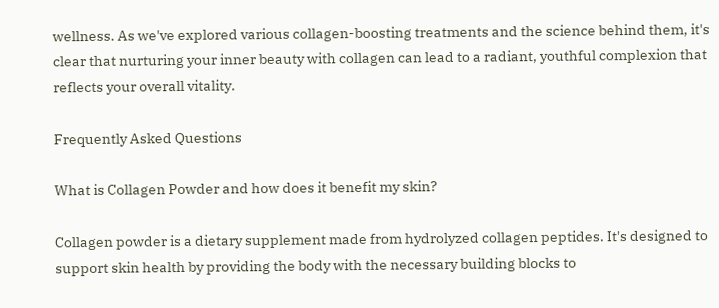wellness. As we've explored various collagen-boosting treatments and the science behind them, it's clear that nurturing your inner beauty with collagen can lead to a radiant, youthful complexion that reflects your overall vitality.

Frequently Asked Questions

What is Collagen Powder and how does it benefit my skin?

Collagen powder is a dietary supplement made from hydrolyzed collagen peptides. It's designed to support skin health by providing the body with the necessary building blocks to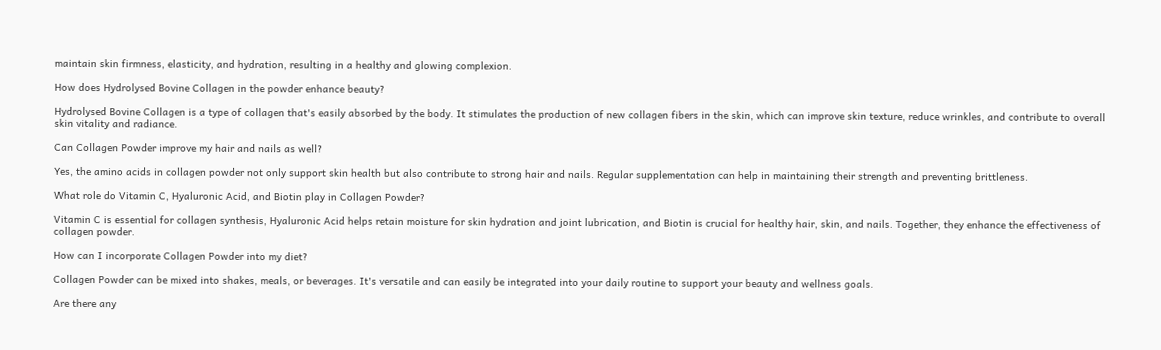maintain skin firmness, elasticity, and hydration, resulting in a healthy and glowing complexion.

How does Hydrolysed Bovine Collagen in the powder enhance beauty?

Hydrolysed Bovine Collagen is a type of collagen that's easily absorbed by the body. It stimulates the production of new collagen fibers in the skin, which can improve skin texture, reduce wrinkles, and contribute to overall skin vitality and radiance.

Can Collagen Powder improve my hair and nails as well?

Yes, the amino acids in collagen powder not only support skin health but also contribute to strong hair and nails. Regular supplementation can help in maintaining their strength and preventing brittleness.

What role do Vitamin C, Hyaluronic Acid, and Biotin play in Collagen Powder?

Vitamin C is essential for collagen synthesis, Hyaluronic Acid helps retain moisture for skin hydration and joint lubrication, and Biotin is crucial for healthy hair, skin, and nails. Together, they enhance the effectiveness of collagen powder.

How can I incorporate Collagen Powder into my diet?

Collagen Powder can be mixed into shakes, meals, or beverages. It's versatile and can easily be integrated into your daily routine to support your beauty and wellness goals.

Are there any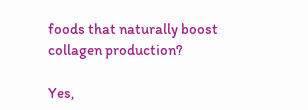foods that naturally boost collagen production?

Yes,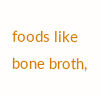foods like bone broth,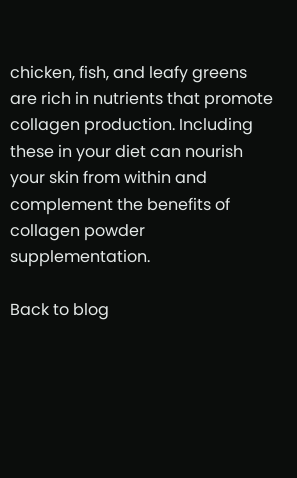chicken, fish, and leafy greens are rich in nutrients that promote collagen production. Including these in your diet can nourish your skin from within and complement the benefits of collagen powder supplementation.

Back to blog